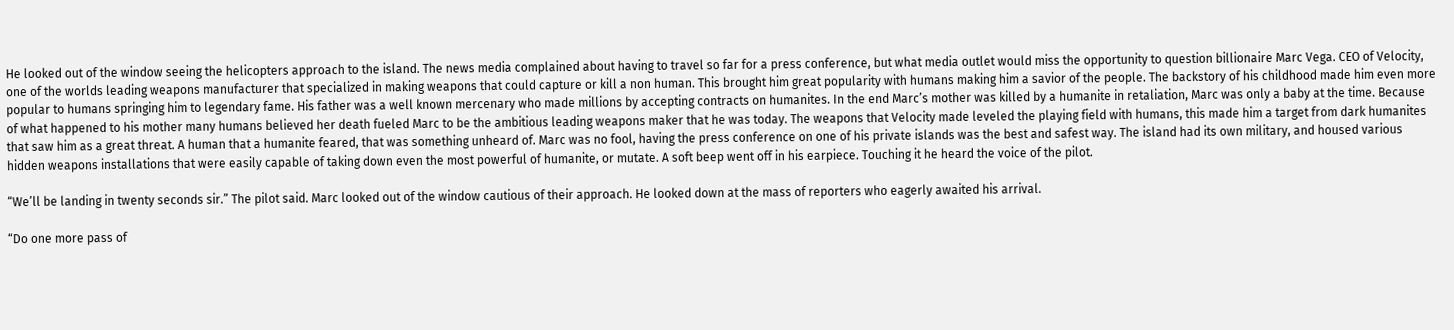He looked out of the window seeing the helicopters approach to the island. The news media complained about having to travel so far for a press conference, but what media outlet would miss the opportunity to question billionaire Marc Vega. CEO of Velocity, one of the worlds leading weapons manufacturer that specialized in making weapons that could capture or kill a non human. This brought him great popularity with humans making him a savior of the people. The backstory of his childhood made him even more popular to humans springing him to legendary fame. His father was a well known mercenary who made millions by accepting contracts on humanites. In the end Marc’s mother was killed by a humanite in retaliation, Marc was only a baby at the time. Because of what happened to his mother many humans believed her death fueled Marc to be the ambitious leading weapons maker that he was today. The weapons that Velocity made leveled the playing field with humans, this made him a target from dark humanites that saw him as a great threat. A human that a humanite feared, that was something unheard of. Marc was no fool, having the press conference on one of his private islands was the best and safest way. The island had its own military, and housed various hidden weapons installations that were easily capable of taking down even the most powerful of humanite, or mutate. A soft beep went off in his earpiece. Touching it he heard the voice of the pilot.

“We’ll be landing in twenty seconds sir.” The pilot said. Marc looked out of the window cautious of their approach. He looked down at the mass of reporters who eagerly awaited his arrival.

“Do one more pass of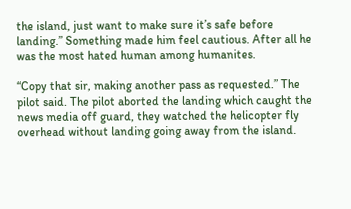the island, just want to make sure it’s safe before landing.” Something made him feel cautious. After all he was the most hated human among humanites.

“Copy that sir, making another pass as requested.” The pilot said. The pilot aborted the landing which caught the news media off guard, they watched the helicopter fly overhead without landing going away from the island.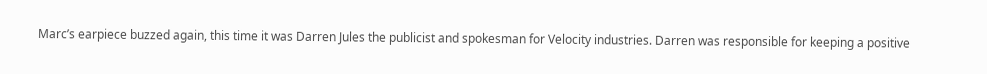Marc’s earpiece buzzed again, this time it was Darren Jules the publicist and spokesman for Velocity industries. Darren was responsible for keeping a positive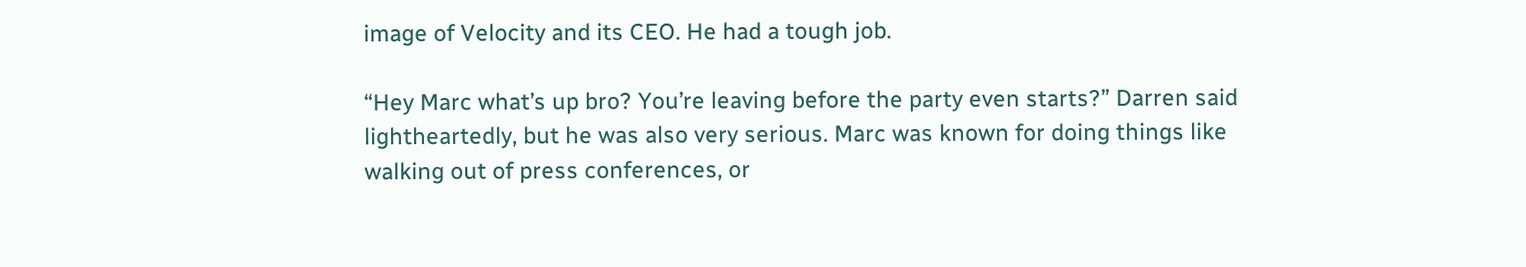image of Velocity and its CEO. He had a tough job.

“Hey Marc what’s up bro? You’re leaving before the party even starts?” Darren said lightheartedly, but he was also very serious. Marc was known for doing things like walking out of press conferences, or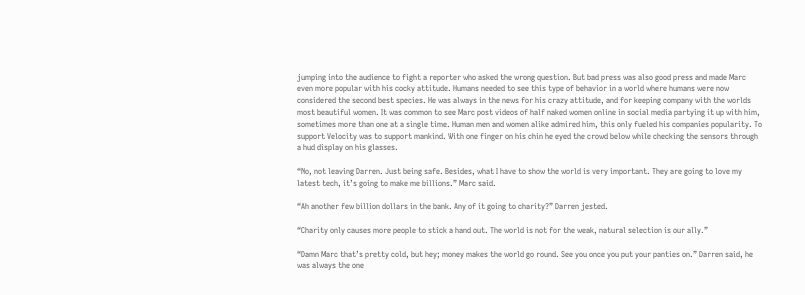jumping into the audience to fight a reporter who asked the wrong question. But bad press was also good press and made Marc even more popular with his cocky attitude. Humans needed to see this type of behavior in a world where humans were now considered the second best species. He was always in the news for his crazy attitude, and for keeping company with the worlds most beautiful women. It was common to see Marc post videos of half naked women online in social media partying it up with him, sometimes more than one at a single time. Human men and women alike admired him, this only fueled his companies popularity. To support Velocity was to support mankind. With one finger on his chin he eyed the crowd below while checking the sensors through a hud display on his glasses.

“No, not leaving Darren. Just being safe. Besides, what I have to show the world is very important. They are going to love my latest tech, it’s going to make me billions.” Marc said.

“Ah another few billion dollars in the bank. Any of it going to charity?” Darren jested.

“Charity only causes more people to stick a hand out. The world is not for the weak, natural selection is our ally.”

“Damn Marc that’s pretty cold, but hey; money makes the world go round. See you once you put your panties on.” Darren said, he was always the one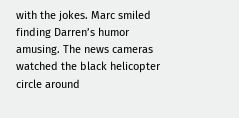with the jokes. Marc smiled finding Darren’s humor amusing. The news cameras watched the black helicopter circle around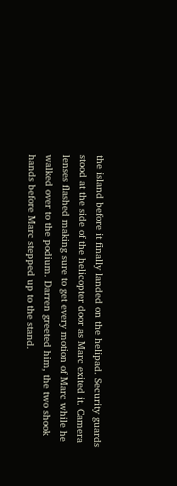the island before it finally landed on the helipad. Security guards stood at the side of the helicopter door as Marc exited it. Camera lenses flashed making sure to get every motion of Marc while he walked over to the podium. Darren greeted him, the two shook hands before Marc stepped up to the stand.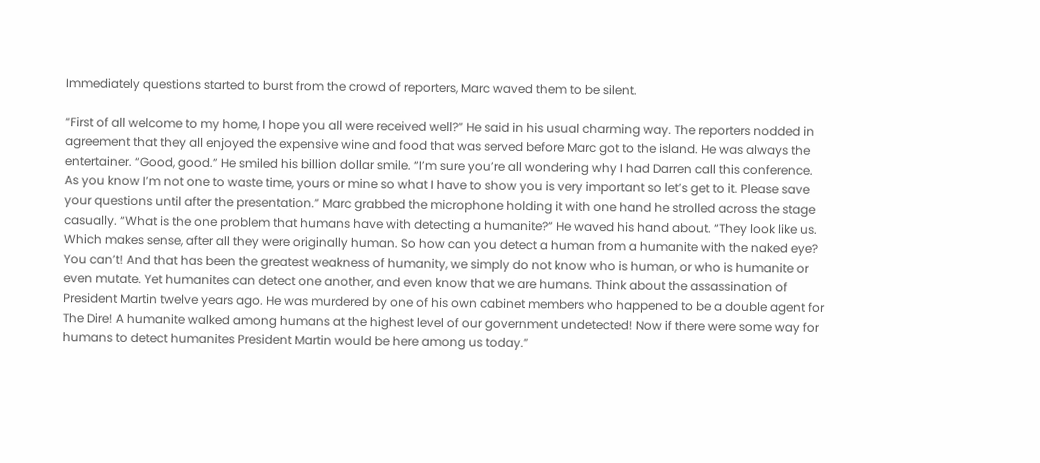Immediately questions started to burst from the crowd of reporters, Marc waved them to be silent.

“First of all welcome to my home, I hope you all were received well?” He said in his usual charming way. The reporters nodded in agreement that they all enjoyed the expensive wine and food that was served before Marc got to the island. He was always the entertainer. “Good, good.” He smiled his billion dollar smile. “I’m sure you’re all wondering why I had Darren call this conference. As you know I’m not one to waste time, yours or mine so what I have to show you is very important so let’s get to it. Please save your questions until after the presentation.” Marc grabbed the microphone holding it with one hand he strolled across the stage casually. “What is the one problem that humans have with detecting a humanite?” He waved his hand about. “They look like us. Which makes sense, after all they were originally human. So how can you detect a human from a humanite with the naked eye? You can’t! And that has been the greatest weakness of humanity, we simply do not know who is human, or who is humanite or even mutate. Yet humanites can detect one another, and even know that we are humans. Think about the assassination of President Martin twelve years ago. He was murdered by one of his own cabinet members who happened to be a double agent for The Dire! A humanite walked among humans at the highest level of our government undetected! Now if there were some way for humans to detect humanites President Martin would be here among us today.”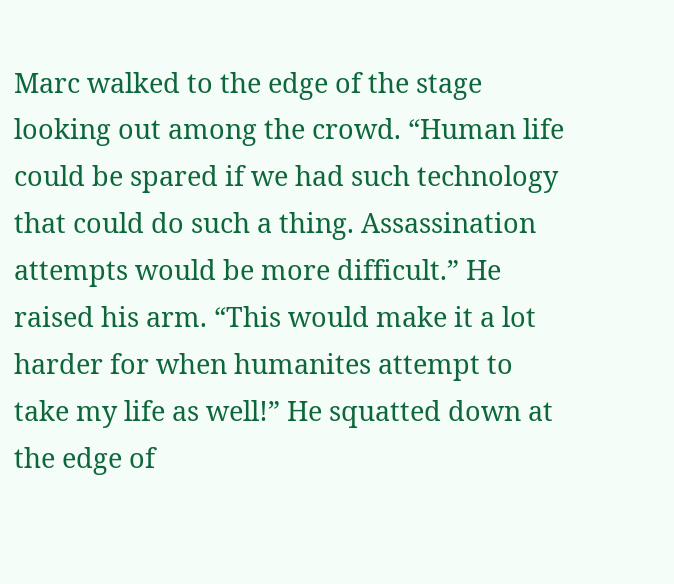Marc walked to the edge of the stage looking out among the crowd. “Human life could be spared if we had such technology that could do such a thing. Assassination attempts would be more difficult.” He raised his arm. “This would make it a lot harder for when humanites attempt to take my life as well!” He squatted down at the edge of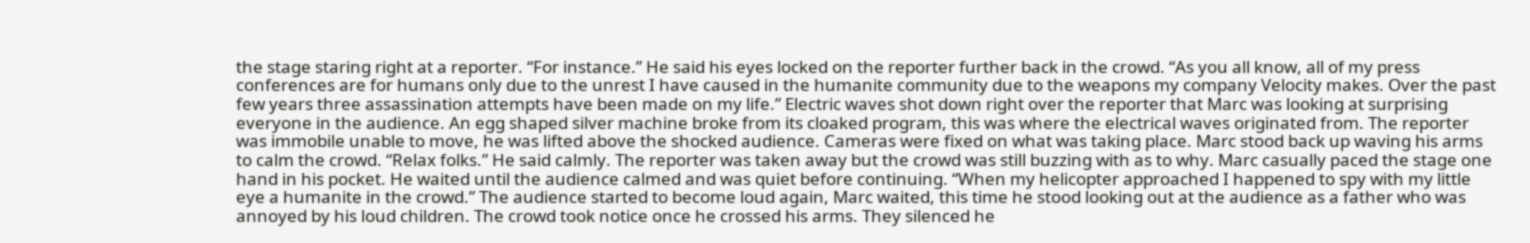the stage staring right at a reporter. “For instance.” He said his eyes locked on the reporter further back in the crowd. “As you all know, all of my press conferences are for humans only due to the unrest I have caused in the humanite community due to the weapons my company Velocity makes. Over the past few years three assassination attempts have been made on my life.” Electric waves shot down right over the reporter that Marc was looking at surprising everyone in the audience. An egg shaped silver machine broke from its cloaked program, this was where the electrical waves originated from. The reporter was immobile unable to move, he was lifted above the shocked audience. Cameras were fixed on what was taking place. Marc stood back up waving his arms to calm the crowd. “Relax folks.” He said calmly. The reporter was taken away but the crowd was still buzzing with as to why. Marc casually paced the stage one hand in his pocket. He waited until the audience calmed and was quiet before continuing. “When my helicopter approached I happened to spy with my little eye a humanite in the crowd.” The audience started to become loud again, Marc waited, this time he stood looking out at the audience as a father who was annoyed by his loud children. The crowd took notice once he crossed his arms. They silenced he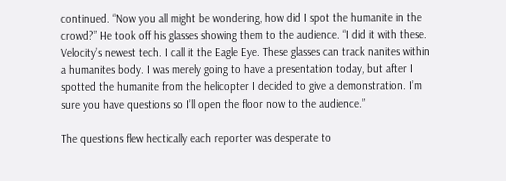continued. “Now you all might be wondering, how did I spot the humanite in the crowd?” He took off his glasses showing them to the audience. “I did it with these. Velocity’s newest tech. I call it the Eagle Eye. These glasses can track nanites within a humanites body. I was merely going to have a presentation today, but after I spotted the humanite from the helicopter I decided to give a demonstration. I’m sure you have questions so I’ll open the floor now to the audience.”

The questions flew hectically each reporter was desperate to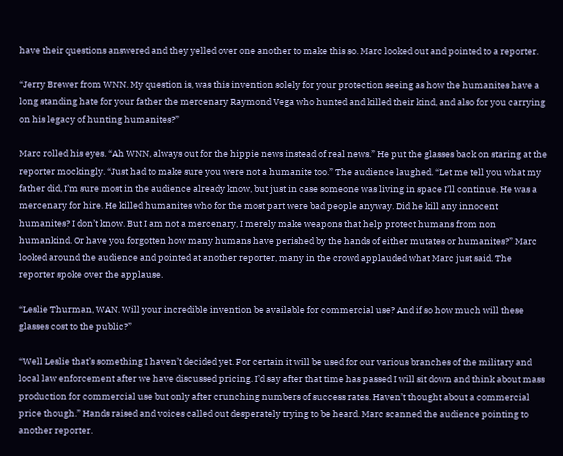have their questions answered and they yelled over one another to make this so. Marc looked out and pointed to a reporter.

“Jerry Brewer from WNN. My question is, was this invention solely for your protection seeing as how the humanites have a long standing hate for your father the mercenary Raymond Vega who hunted and killed their kind, and also for you carrying on his legacy of hunting humanites?”

Marc rolled his eyes. “Ah WNN, always out for the hippie news instead of real news.” He put the glasses back on staring at the reporter mockingly. “Just had to make sure you were not a humanite too.” The audience laughed. “Let me tell you what my father did, I’m sure most in the audience already know, but just in case someone was living in space I’ll continue. He was a mercenary for hire. He killed humanites who for the most part were bad people anyway. Did he kill any innocent humanites? I don’t know. But I am not a mercenary, I merely make weapons that help protect humans from non humankind. Or have you forgotten how many humans have perished by the hands of either mutates or humanites?” Marc looked around the audience and pointed at another reporter, many in the crowd applauded what Marc just said. The reporter spoke over the applause.

“Leslie Thurman, WAN. Will your incredible invention be available for commercial use? And if so how much will these glasses cost to the public?”

“Well Leslie that’s something I haven’t decided yet. For certain it will be used for our various branches of the military and local law enforcement after we have discussed pricing. I’d say after that time has passed I will sit down and think about mass production for commercial use but only after crunching numbers of success rates. Haven’t thought about a commercial price though.” Hands raised and voices called out desperately trying to be heard. Marc scanned the audience pointing to another reporter.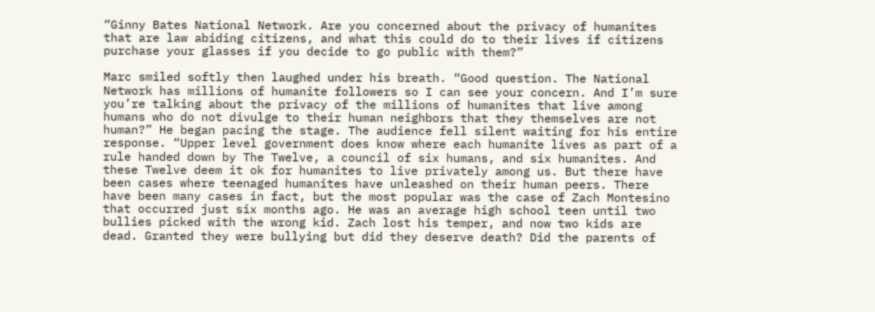“Ginny Bates National Network. Are you concerned about the privacy of humanites that are law abiding citizens, and what this could do to their lives if citizens purchase your glasses if you decide to go public with them?”

Marc smiled softly then laughed under his breath. “Good question. The National Network has millions of humanite followers so I can see your concern. And I’m sure you’re talking about the privacy of the millions of humanites that live among humans who do not divulge to their human neighbors that they themselves are not human?” He began pacing the stage. The audience fell silent waiting for his entire response. “Upper level government does know where each humanite lives as part of a rule handed down by The Twelve, a council of six humans, and six humanites. And these Twelve deem it ok for humanites to live privately among us. But there have been cases where teenaged humanites have unleashed on their human peers. There have been many cases in fact, but the most popular was the case of Zach Montesino that occurred just six months ago. He was an average high school teen until two bullies picked with the wrong kid. Zach lost his temper, and now two kids are dead. Granted they were bullying but did they deserve death? Did the parents of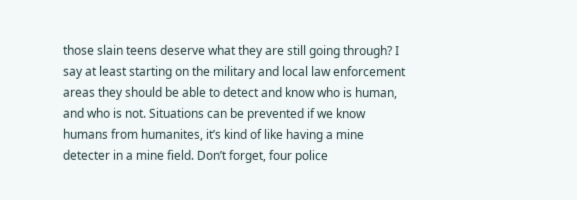those slain teens deserve what they are still going through? I say at least starting on the military and local law enforcement areas they should be able to detect and know who is human, and who is not. Situations can be prevented if we know humans from humanites, it’s kind of like having a mine detecter in a mine field. Don’t forget, four police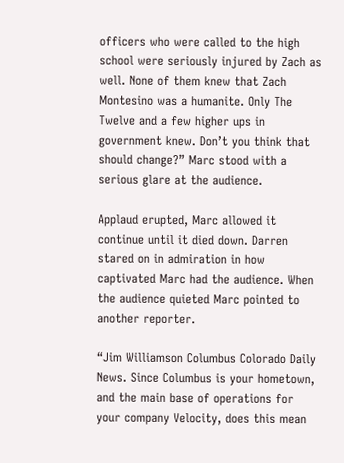officers who were called to the high school were seriously injured by Zach as well. None of them knew that Zach Montesino was a humanite. Only The Twelve and a few higher ups in government knew. Don’t you think that should change?” Marc stood with a serious glare at the audience.

Applaud erupted, Marc allowed it continue until it died down. Darren stared on in admiration in how captivated Marc had the audience. When the audience quieted Marc pointed to another reporter.

“Jim Williamson Columbus Colorado Daily News. Since Columbus is your hometown, and the main base of operations for your company Velocity, does this mean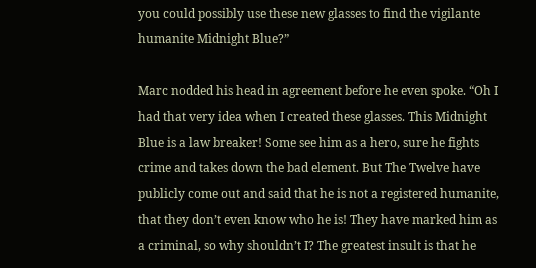you could possibly use these new glasses to find the vigilante humanite Midnight Blue?”

Marc nodded his head in agreement before he even spoke. “Oh I had that very idea when I created these glasses. This Midnight Blue is a law breaker! Some see him as a hero, sure he fights crime and takes down the bad element. But The Twelve have publicly come out and said that he is not a registered humanite, that they don’t even know who he is! They have marked him as a criminal, so why shouldn’t I? The greatest insult is that he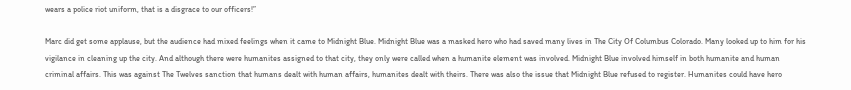wears a police riot uniform, that is a disgrace to our officers!”

Marc did get some applause, but the audience had mixed feelings when it came to Midnight Blue. Midnight Blue was a masked hero who had saved many lives in The City Of Columbus Colorado. Many looked up to him for his vigilance in cleaning up the city. And although there were humanites assigned to that city, they only were called when a humanite element was involved. Midnight Blue involved himself in both humanite and human criminal affairs. This was against The Twelves sanction that humans dealt with human affairs, humanites dealt with theirs. There was also the issue that Midnight Blue refused to register. Humanites could have hero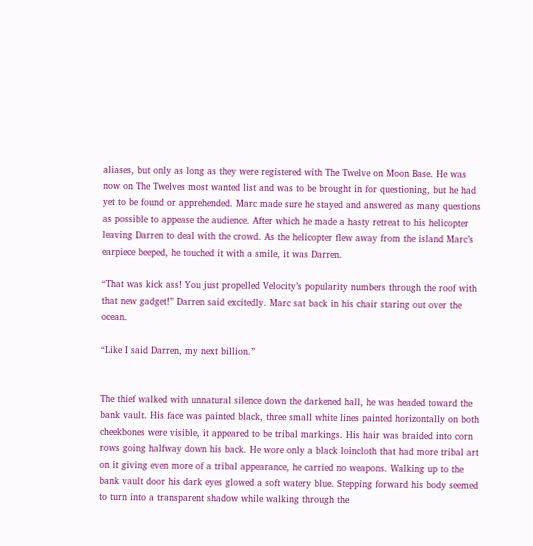aliases, but only as long as they were registered with The Twelve on Moon Base. He was now on The Twelves most wanted list and was to be brought in for questioning, but he had yet to be found or apprehended. Marc made sure he stayed and answered as many questions as possible to appease the audience. After which he made a hasty retreat to his helicopter leaving Darren to deal with the crowd. As the helicopter flew away from the island Marc’s earpiece beeped, he touched it with a smile, it was Darren.

“That was kick ass! You just propelled Velocity’s popularity numbers through the roof with that new gadget!” Darren said excitedly. Marc sat back in his chair staring out over the ocean.

“Like I said Darren, my next billion.”


The thief walked with unnatural silence down the darkened hall, he was headed toward the bank vault. His face was painted black, three small white lines painted horizontally on both cheekbones were visible, it appeared to be tribal markings. His hair was braided into corn rows going halfway down his back. He wore only a black loincloth that had more tribal art on it giving even more of a tribal appearance, he carried no weapons. Walking up to the bank vault door his dark eyes glowed a soft watery blue. Stepping forward his body seemed to turn into a transparent shadow while walking through the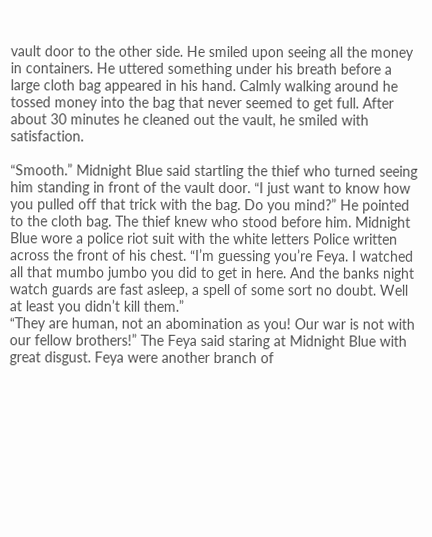vault door to the other side. He smiled upon seeing all the money in containers. He uttered something under his breath before a large cloth bag appeared in his hand. Calmly walking around he tossed money into the bag that never seemed to get full. After about 30 minutes he cleaned out the vault, he smiled with satisfaction.

“Smooth.” Midnight Blue said startling the thief who turned seeing him standing in front of the vault door. “I just want to know how you pulled off that trick with the bag. Do you mind?” He pointed to the cloth bag. The thief knew who stood before him. Midnight Blue wore a police riot suit with the white letters Police written across the front of his chest. “I’m guessing you’re Feya. I watched all that mumbo jumbo you did to get in here. And the banks night watch guards are fast asleep, a spell of some sort no doubt. Well at least you didn’t kill them.”
“They are human, not an abomination as you! Our war is not with our fellow brothers!” The Feya said staring at Midnight Blue with great disgust. Feya were another branch of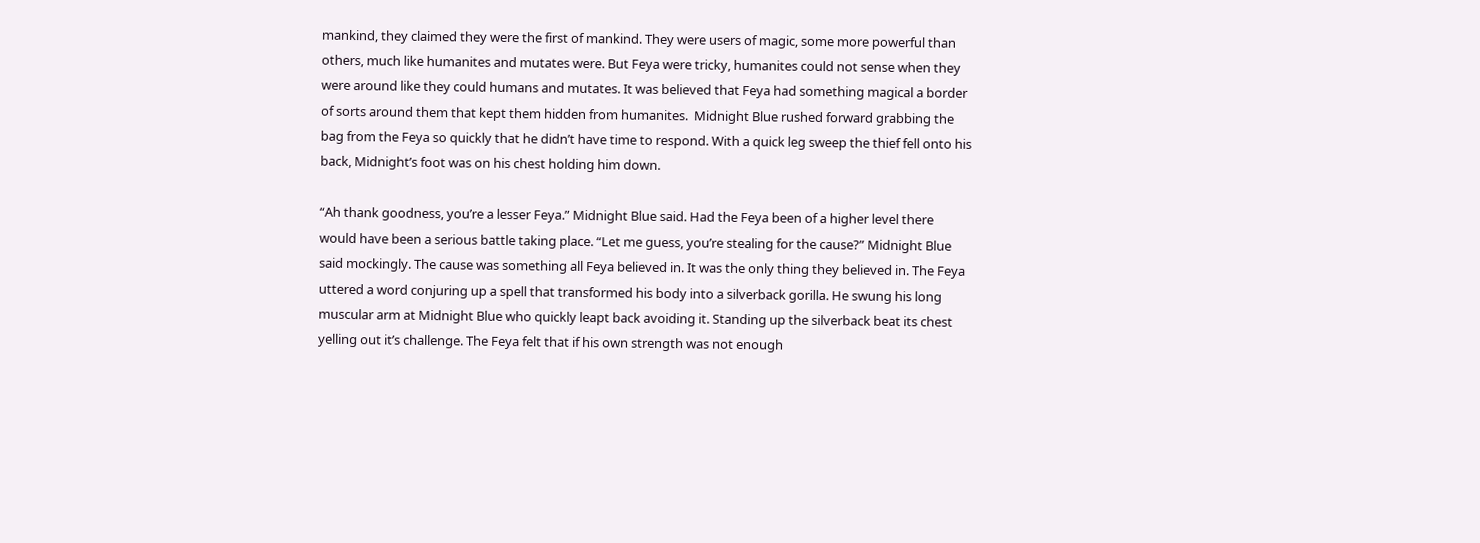mankind, they claimed they were the first of mankind. They were users of magic, some more powerful than others, much like humanites and mutates were. But Feya were tricky, humanites could not sense when they were around like they could humans and mutates. It was believed that Feya had something magical a border of sorts around them that kept them hidden from humanites.  Midnight Blue rushed forward grabbing the bag from the Feya so quickly that he didn’t have time to respond. With a quick leg sweep the thief fell onto his back, Midnight’s foot was on his chest holding him down.

“Ah thank goodness, you’re a lesser Feya.” Midnight Blue said. Had the Feya been of a higher level there would have been a serious battle taking place. “Let me guess, you’re stealing for the cause?” Midnight Blue said mockingly. The cause was something all Feya believed in. It was the only thing they believed in. The Feya uttered a word conjuring up a spell that transformed his body into a silverback gorilla. He swung his long muscular arm at Midnight Blue who quickly leapt back avoiding it. Standing up the silverback beat its chest yelling out it’s challenge. The Feya felt that if his own strength was not enough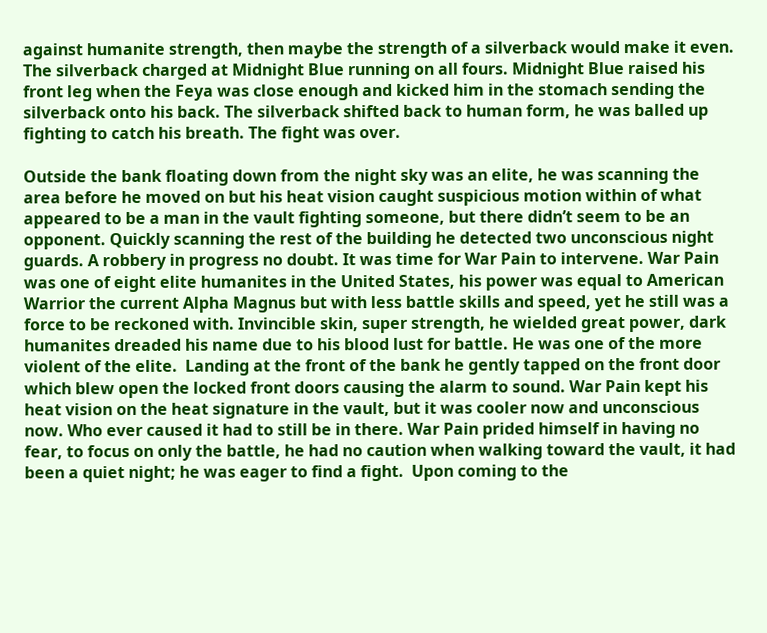against humanite strength, then maybe the strength of a silverback would make it even. The silverback charged at Midnight Blue running on all fours. Midnight Blue raised his front leg when the Feya was close enough and kicked him in the stomach sending the silverback onto his back. The silverback shifted back to human form, he was balled up fighting to catch his breath. The fight was over.

Outside the bank floating down from the night sky was an elite, he was scanning the area before he moved on but his heat vision caught suspicious motion within of what appeared to be a man in the vault fighting someone, but there didn’t seem to be an opponent. Quickly scanning the rest of the building he detected two unconscious night guards. A robbery in progress no doubt. It was time for War Pain to intervene. War Pain was one of eight elite humanites in the United States, his power was equal to American Warrior the current Alpha Magnus but with less battle skills and speed, yet he still was a force to be reckoned with. Invincible skin, super strength, he wielded great power, dark humanites dreaded his name due to his blood lust for battle. He was one of the more violent of the elite.  Landing at the front of the bank he gently tapped on the front door which blew open the locked front doors causing the alarm to sound. War Pain kept his heat vision on the heat signature in the vault, but it was cooler now and unconscious now. Who ever caused it had to still be in there. War Pain prided himself in having no fear, to focus on only the battle, he had no caution when walking toward the vault, it had been a quiet night; he was eager to find a fight.  Upon coming to the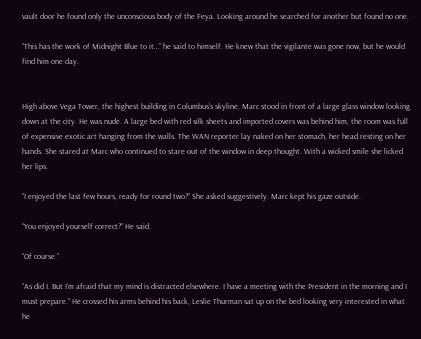vault door he found only the unconscious body of the Feya. Looking around he searched for another but found no one.

“This has the work of Midnight Blue to it…” he said to himself. He knew that the vigilante was gone now, but he would find him one day.


High above Vega Tower, the highest building in Columbus’s skyline, Marc stood in front of a large glass window looking down at the city. He was nude. A large bed with red silk sheets and imported covers was behind him, the room was full of expensive exotic art hanging from the walls. The WAN reporter lay naked on her stomach, her head resting on her hands. She stared at Marc who continued to stare out of the window in deep thought. With a wicked smile she licked her lips.

“I enjoyed the last few hours, ready for round two?” She asked suggestively. Marc kept his gaze outside.

“You enjoyed yourself correct?” He said.

“Of course.”

“As did I. But I’m afraid that my mind is distracted elsewhere. I have a meeting with the President in the morning and I must prepare.” He crossed his arms behind his back, Leslie Thurman sat up on the bed looking very interested in what he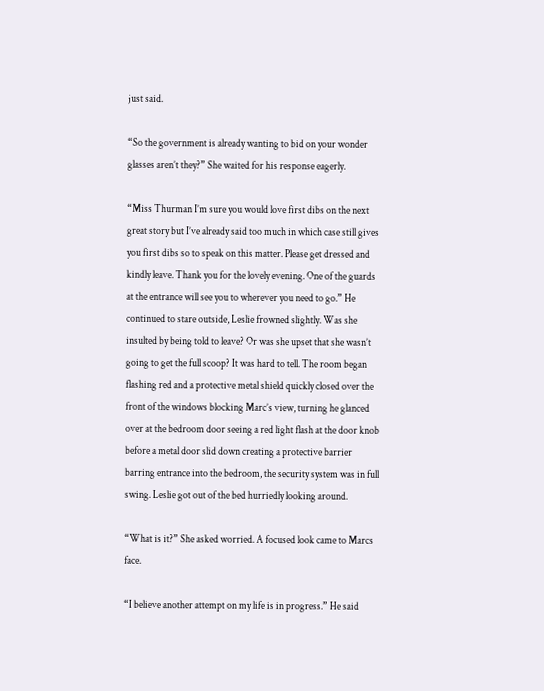just said.

“So the government is already wanting to bid on your wonder glasses aren’t they?” She waited for his response eagerly.

“Miss Thurman I’m sure you would love first dibs on the next great story but I’ve already said too much in which case still gives you first dibs so to speak on this matter. Please get dressed and kindly leave. Thank you for the lovely evening. One of the guards at the entrance will see you to wherever you need to go.” He continued to stare outside, Leslie frowned slightly. Was she insulted by being told to leave? Or was she upset that she wasn’t going to get the full scoop? It was hard to tell. The room began flashing red and a protective metal shield quickly closed over the front of the windows blocking Marc’s view, turning he glanced over at the bedroom door seeing a red light flash at the door knob before a metal door slid down creating a protective barrier barring entrance into the bedroom, the security system was in full swing. Leslie got out of the bed hurriedly looking around.

“What is it?” She asked worried. A focused look came to Marcs face.

“I believe another attempt on my life is in progress.” He said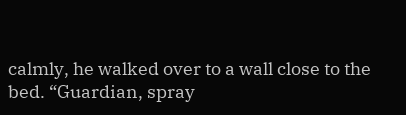calmly, he walked over to a wall close to the bed. “Guardian, spray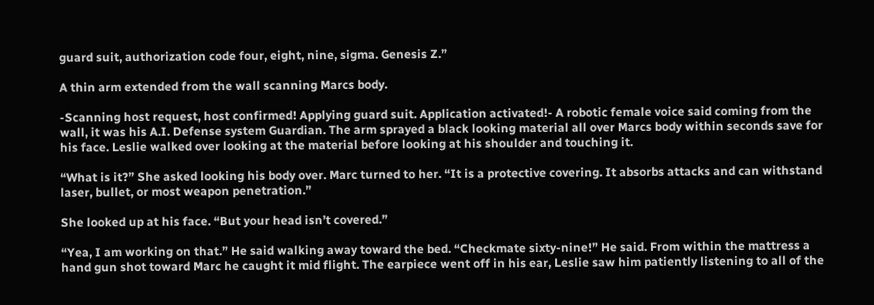guard suit, authorization code four, eight, nine, sigma. Genesis Z.”

A thin arm extended from the wall scanning Marcs body.

-Scanning host request, host confirmed! Applying guard suit. Application activated!- A robotic female voice said coming from the wall, it was his A.I. Defense system Guardian. The arm sprayed a black looking material all over Marcs body within seconds save for his face. Leslie walked over looking at the material before looking at his shoulder and touching it.

“What is it?” She asked looking his body over. Marc turned to her. “It is a protective covering. It absorbs attacks and can withstand laser, bullet, or most weapon penetration.”

She looked up at his face. “But your head isn’t covered.”

“Yea, I am working on that.” He said walking away toward the bed. “Checkmate sixty-nine!” He said. From within the mattress a hand gun shot toward Marc he caught it mid flight. The earpiece went off in his ear, Leslie saw him patiently listening to all of the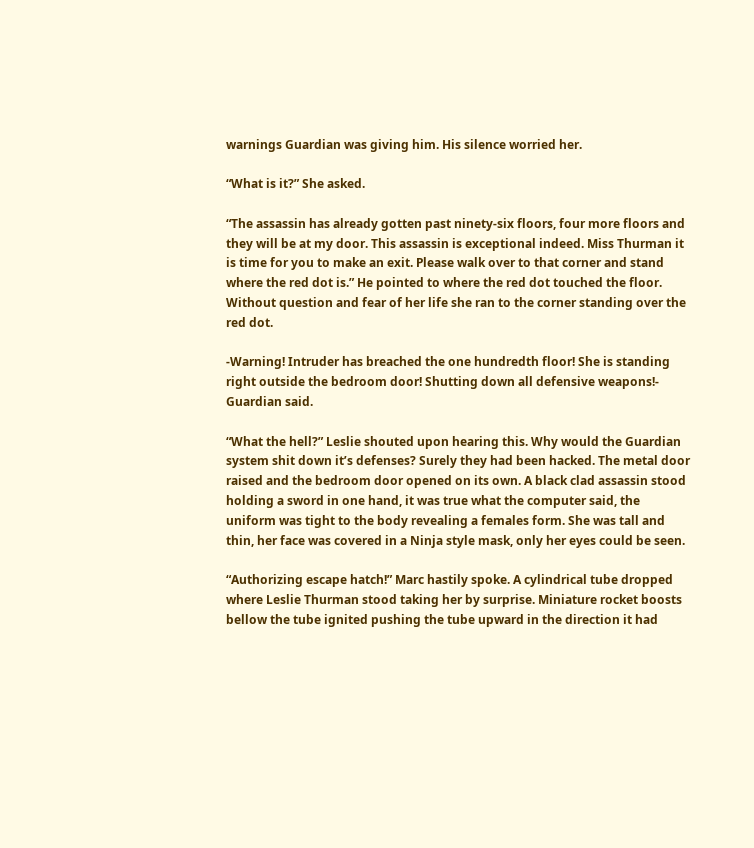warnings Guardian was giving him. His silence worried her.

“What is it?” She asked.

“The assassin has already gotten past ninety-six floors, four more floors and they will be at my door. This assassin is exceptional indeed. Miss Thurman it is time for you to make an exit. Please walk over to that corner and stand where the red dot is.” He pointed to where the red dot touched the floor. Without question and fear of her life she ran to the corner standing over the red dot.

-Warning! Intruder has breached the one hundredth floor! She is standing right outside the bedroom door! Shutting down all defensive weapons!- Guardian said.

“What the hell?” Leslie shouted upon hearing this. Why would the Guardian system shit down it’s defenses? Surely they had been hacked. The metal door raised and the bedroom door opened on its own. A black clad assassin stood holding a sword in one hand, it was true what the computer said, the uniform was tight to the body revealing a females form. She was tall and thin, her face was covered in a Ninja style mask, only her eyes could be seen.

“Authorizing escape hatch!” Marc hastily spoke. A cylindrical tube dropped where Leslie Thurman stood taking her by surprise. Miniature rocket boosts bellow the tube ignited pushing the tube upward in the direction it had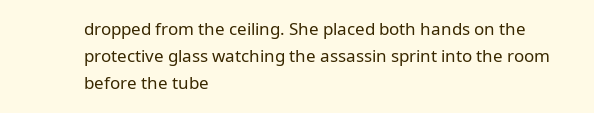dropped from the ceiling. She placed both hands on the protective glass watching the assassin sprint into the room before the tube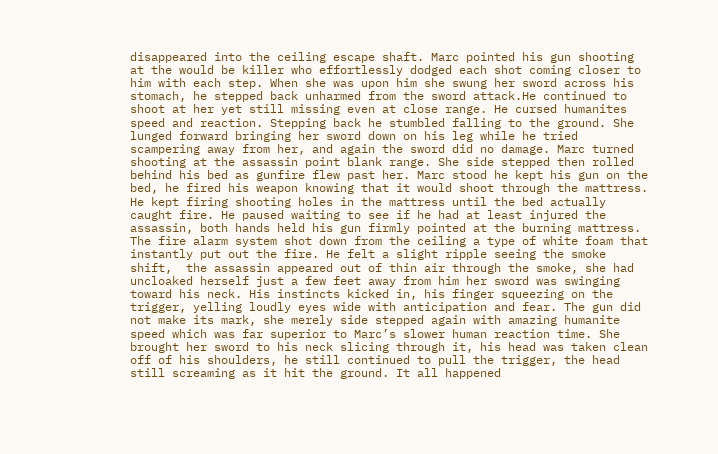disappeared into the ceiling escape shaft. Marc pointed his gun shooting at the would be killer who effortlessly dodged each shot coming closer to him with each step. When she was upon him she swung her sword across his stomach, he stepped back unharmed from the sword attack.He continued to shoot at her yet still missing even at close range. He cursed humanites speed and reaction. Stepping back he stumbled falling to the ground. She lunged forward bringing her sword down on his leg while he tried scampering away from her, and again the sword did no damage. Marc turned shooting at the assassin point blank range. She side stepped then rolled behind his bed as gunfire flew past her. Marc stood he kept his gun on the bed, he fired his weapon knowing that it would shoot through the mattress. He kept firing shooting holes in the mattress until the bed actually caught fire. He paused waiting to see if he had at least injured the assassin, both hands held his gun firmly pointed at the burning mattress. The fire alarm system shot down from the ceiling a type of white foam that instantly put out the fire. He felt a slight ripple seeing the smoke shift,  the assassin appeared out of thin air through the smoke, she had uncloaked herself just a few feet away from him her sword was swinging toward his neck. His instincts kicked in, his finger squeezing on the trigger, yelling loudly eyes wide with anticipation and fear. The gun did not make its mark, she merely side stepped again with amazing humanite speed which was far superior to Marc’s slower human reaction time. She brought her sword to his neck slicing through it, his head was taken clean off of his shoulders, he still continued to pull the trigger, the head still screaming as it hit the ground. It all happened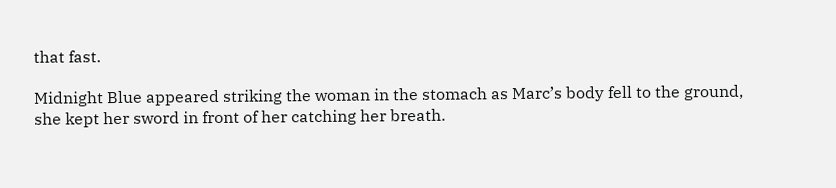that fast.

Midnight Blue appeared striking the woman in the stomach as Marc’s body fell to the ground, she kept her sword in front of her catching her breath.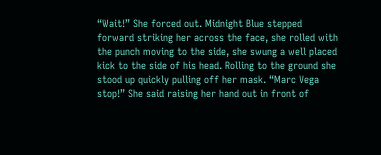“Wait!” She forced out. Midnight Blue stepped forward striking her across the face, she rolled with the punch moving to the side, she swung a well placed kick to the side of his head. Rolling to the ground she stood up quickly pulling off her mask. “Marc Vega stop!” She said raising her hand out in front of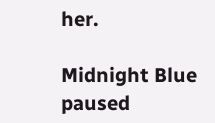her.

Midnight Blue paused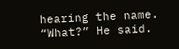hearing the name. “What?” He said.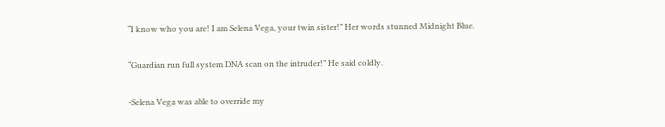“I know who you are! I am Selena Vega, your twin sister!” Her words stunned Midnight Blue.

“Guardian run full system DNA scan on the intruder!” He said coldly.

-Selena Vega was able to override my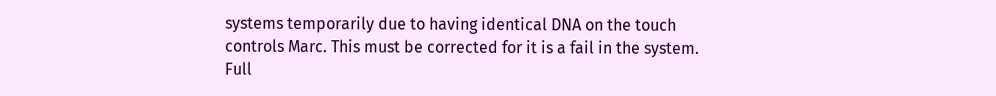systems temporarily due to having identical DNA on the touch controls Marc. This must be corrected for it is a fail in the system. Full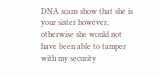DNA scans show that she is your sister however, otherwise she would not have been able to tamper with my security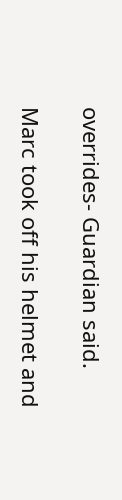overrides- Guardian said.

Marc took off his helmet and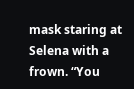mask staring at Selena with a frown. “You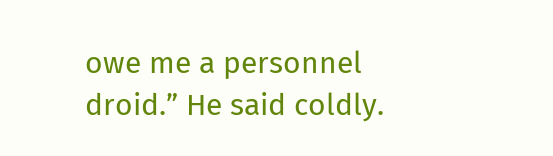owe me a personnel droid.” He said coldly.